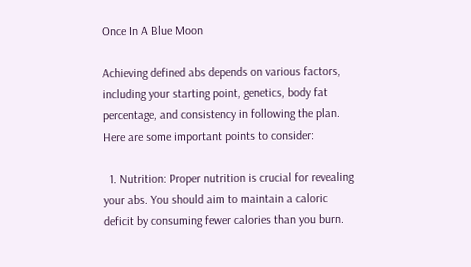Once In A Blue Moon

Achieving defined abs depends on various factors, including your starting point, genetics, body fat percentage, and consistency in following the plan. Here are some important points to consider:

  1. Nutrition: Proper nutrition is crucial for revealing your abs. You should aim to maintain a caloric deficit by consuming fewer calories than you burn.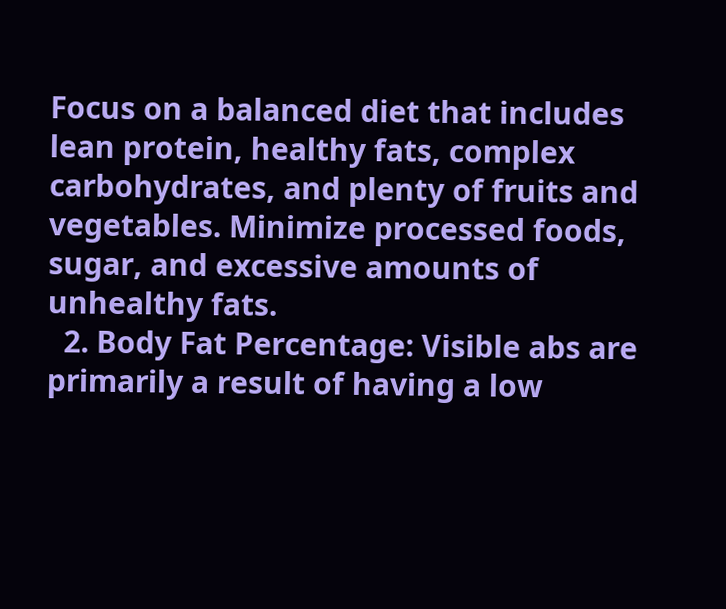Focus on a balanced diet that includes lean protein, healthy fats, complex carbohydrates, and plenty of fruits and vegetables. Minimize processed foods, sugar, and excessive amounts of unhealthy fats.
  2. Body Fat Percentage: Visible abs are primarily a result of having a low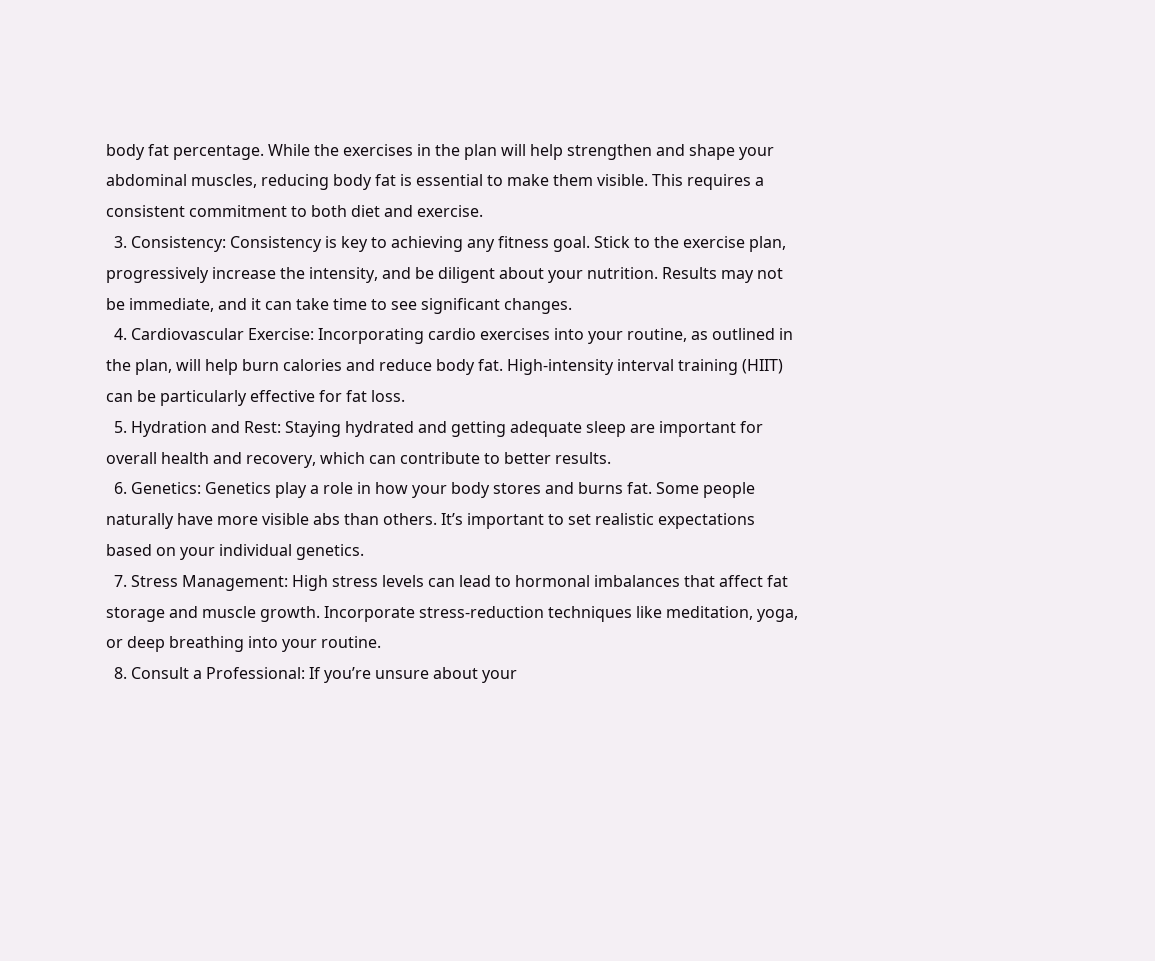body fat percentage. While the exercises in the plan will help strengthen and shape your abdominal muscles, reducing body fat is essential to make them visible. This requires a consistent commitment to both diet and exercise.
  3. Consistency: Consistency is key to achieving any fitness goal. Stick to the exercise plan, progressively increase the intensity, and be diligent about your nutrition. Results may not be immediate, and it can take time to see significant changes.
  4. Cardiovascular Exercise: Incorporating cardio exercises into your routine, as outlined in the plan, will help burn calories and reduce body fat. High-intensity interval training (HIIT) can be particularly effective for fat loss.
  5. Hydration and Rest: Staying hydrated and getting adequate sleep are important for overall health and recovery, which can contribute to better results.
  6. Genetics: Genetics play a role in how your body stores and burns fat. Some people naturally have more visible abs than others. It’s important to set realistic expectations based on your individual genetics.
  7. Stress Management: High stress levels can lead to hormonal imbalances that affect fat storage and muscle growth. Incorporate stress-reduction techniques like meditation, yoga, or deep breathing into your routine.
  8. Consult a Professional: If you’re unsure about your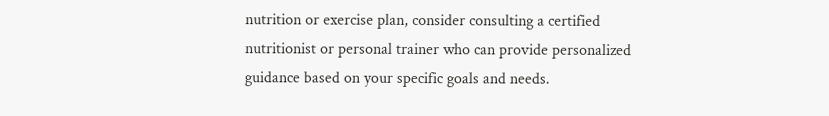nutrition or exercise plan, consider consulting a certified nutritionist or personal trainer who can provide personalized guidance based on your specific goals and needs.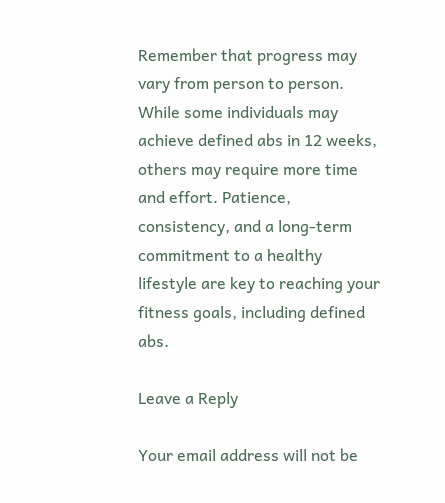Remember that progress may vary from person to person. While some individuals may achieve defined abs in 12 weeks, others may require more time and effort. Patience, consistency, and a long-term commitment to a healthy lifestyle are key to reaching your fitness goals, including defined abs.

Leave a Reply

Your email address will not be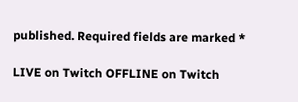published. Required fields are marked *

LIVE on Twitch OFFLINE on Twitch